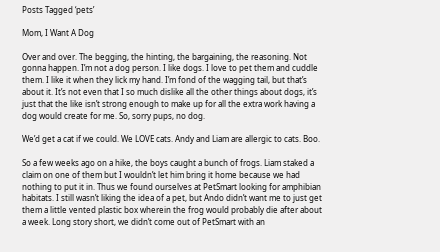Posts Tagged ‘pets’

Mom, I Want A Dog

Over and over. The begging, the hinting, the bargaining, the reasoning. Not gonna happen. I’m not a dog person. I like dogs. I love to pet them and cuddle them. I like it when they lick my hand. I’m fond of the wagging tail, but that’s about it. It’s not even that I so much dislike all the other things about dogs, it’s just that the like isn’t strong enough to make up for all the extra work having a dog would create for me. So, sorry pups, no dog.

We’d get a cat if we could. We LOVE cats. Andy and Liam are allergic to cats. Boo.

So a few weeks ago on a hike, the boys caught a bunch of frogs. Liam staked a claim on one of them but I wouldn’t let him bring it home because we had nothing to put it in. Thus we found ourselves at PetSmart looking for amphibian habitats. I still wasn’t liking the idea of a pet, but Ando didn’t want me to just get them a little vented plastic box wherein the frog would probably die after about a week. Long story short, we didn’t come out of PetSmart with an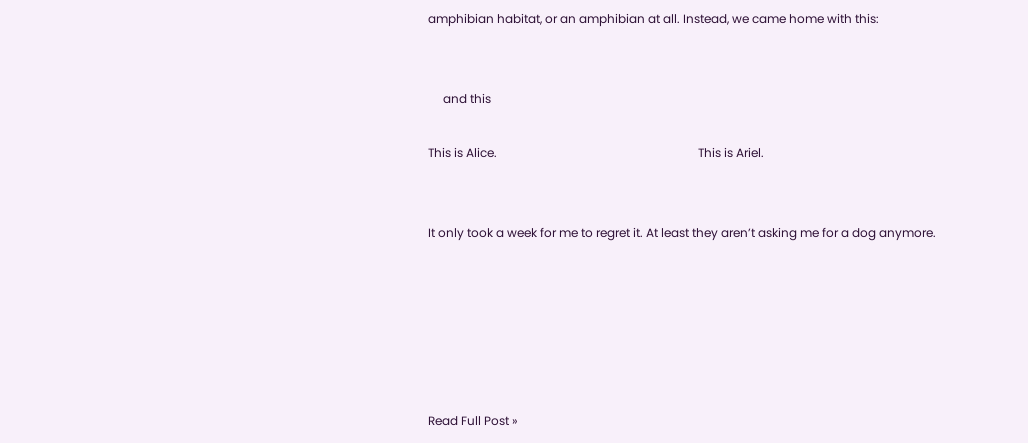amphibian habitat, or an amphibian at all. Instead, we came home with this:


     and this

This is Alice.                                                                   This is Ariel.


It only took a week for me to regret it. At least they aren’t asking me for a dog anymore.






Read Full Post »